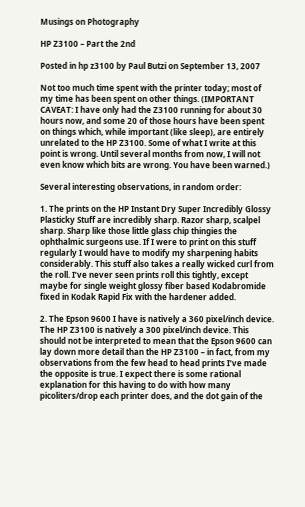Musings on Photography

HP Z3100 – Part the 2nd

Posted in hp z3100 by Paul Butzi on September 13, 2007

Not too much time spent with the printer today; most of my time has been spent on other things. (IMPORTANT CAVEAT: I have only had the Z3100 running for about 30 hours now, and some 20 of those hours have been spent on things which, while important (like sleep), are entirely unrelated to the HP Z3100. Some of what I write at this point is wrong. Until several months from now, I will not even know which bits are wrong. You have been warned.)

Several interesting observations, in random order:

1. The prints on the HP Instant Dry Super Incredibly Glossy Plasticky Stuff are incredibly sharp. Razor sharp, scalpel sharp. Sharp like those little glass chip thingies the ophthalmic surgeons use. If I were to print on this stuff regularly I would have to modify my sharpening habits considerably. This stuff also takes a really wicked curl from the roll. I’ve never seen prints roll this tightly, except maybe for single weight glossy fiber based Kodabromide fixed in Kodak Rapid Fix with the hardener added.

2. The Epson 9600 I have is natively a 360 pixel/inch device. The HP Z3100 is natively a 300 pixel/inch device. This should not be interpreted to mean that the Epson 9600 can lay down more detail than the HP Z3100 – in fact, from my observations from the few head to head prints I’ve made the opposite is true. I expect there is some rational explanation for this having to do with how many picoliters/drop each printer does, and the dot gain of the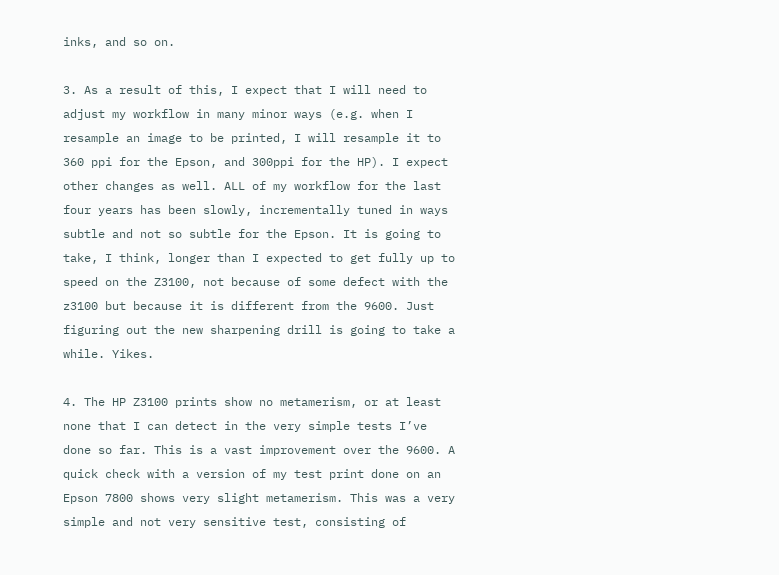inks, and so on.

3. As a result of this, I expect that I will need to adjust my workflow in many minor ways (e.g. when I resample an image to be printed, I will resample it to 360 ppi for the Epson, and 300ppi for the HP). I expect other changes as well. ALL of my workflow for the last four years has been slowly, incrementally tuned in ways subtle and not so subtle for the Epson. It is going to take, I think, longer than I expected to get fully up to speed on the Z3100, not because of some defect with the z3100 but because it is different from the 9600. Just figuring out the new sharpening drill is going to take a while. Yikes.

4. The HP Z3100 prints show no metamerism, or at least none that I can detect in the very simple tests I’ve done so far. This is a vast improvement over the 9600. A quick check with a version of my test print done on an Epson 7800 shows very slight metamerism. This was a very simple and not very sensitive test, consisting of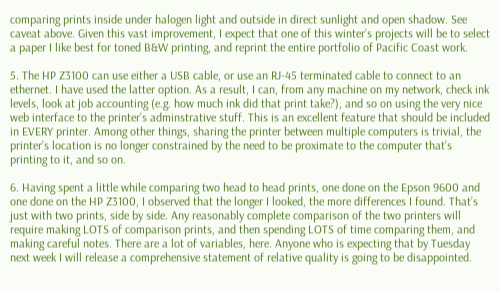comparing prints inside under halogen light and outside in direct sunlight and open shadow. See caveat above. Given this vast improvement, I expect that one of this winter’s projects will be to select a paper I like best for toned B&W printing, and reprint the entire portfolio of Pacific Coast work.

5. The HP Z3100 can use either a USB cable, or use an RJ-45 terminated cable to connect to an ethernet. I have used the latter option. As a result, I can, from any machine on my network, check ink levels, look at job accounting (e.g. how much ink did that print take?), and so on using the very nice web interface to the printer’s adminstrative stuff. This is an excellent feature that should be included in EVERY printer. Among other things, sharing the printer between multiple computers is trivial, the printer’s location is no longer constrained by the need to be proximate to the computer that’s printing to it, and so on.

6. Having spent a little while comparing two head to head prints, one done on the Epson 9600 and one done on the HP Z3100, I observed that the longer I looked, the more differences I found. That’s just with two prints, side by side. Any reasonably complete comparison of the two printers will require making LOTS of comparison prints, and then spending LOTS of time comparing them, and making careful notes. There are a lot of variables, here. Anyone who is expecting that by Tuesday next week I will release a comprehensive statement of relative quality is going to be disappointed.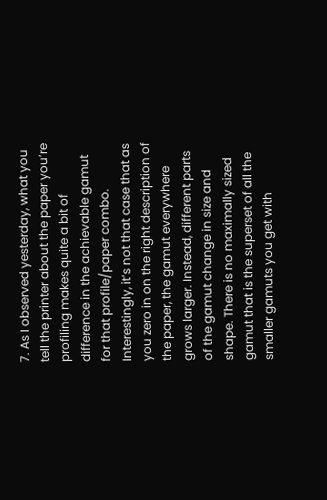7. As I observed yesterday, what you tell the printer about the paper you’re profiling makes quite a bit of difference in the achievable gamut for that profile/paper combo. Interestingly, it’s not that case that as you zero in on the right description of the paper, the gamut everywhere grows larger. Instead, different parts of the gamut change in size and shape. There is no maximally sized gamut that is the superset of all the smaller gamuts you get with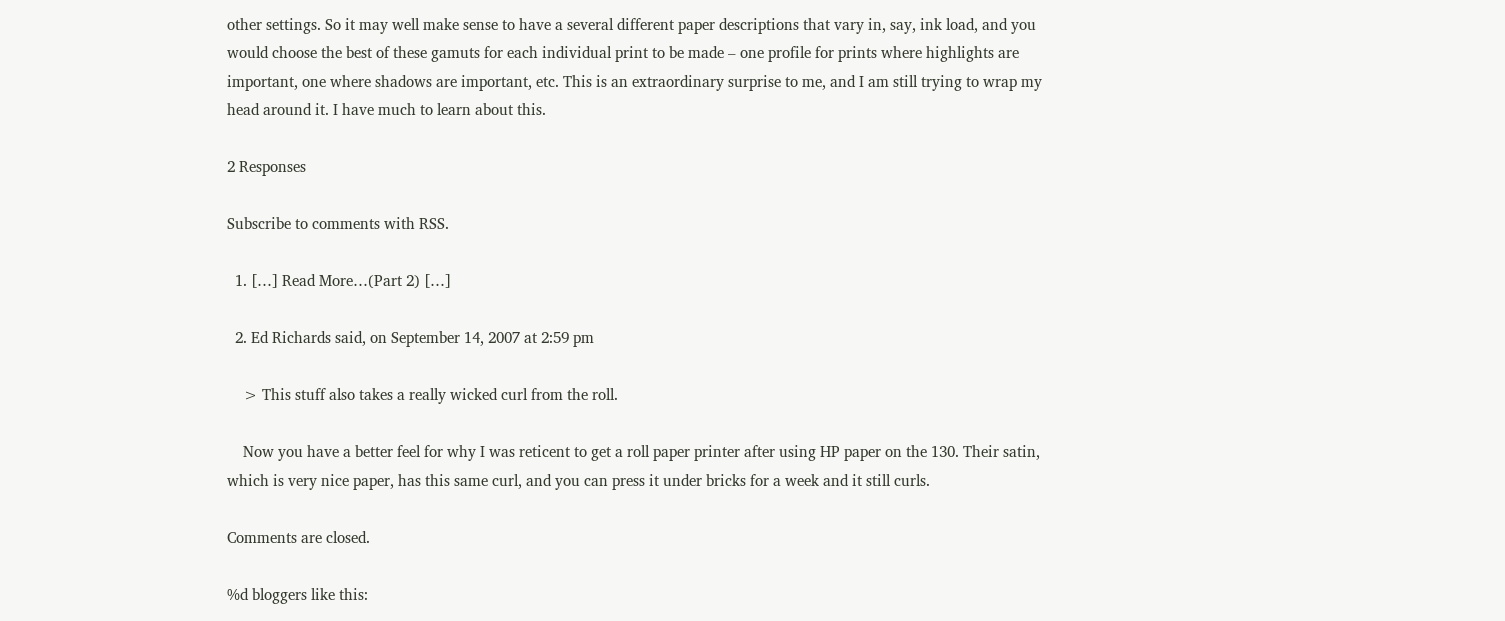other settings. So it may well make sense to have a several different paper descriptions that vary in, say, ink load, and you would choose the best of these gamuts for each individual print to be made – one profile for prints where highlights are important, one where shadows are important, etc. This is an extraordinary surprise to me, and I am still trying to wrap my head around it. I have much to learn about this.

2 Responses

Subscribe to comments with RSS.

  1. […] Read More…(Part 2) […]

  2. Ed Richards said, on September 14, 2007 at 2:59 pm

    > This stuff also takes a really wicked curl from the roll.

    Now you have a better feel for why I was reticent to get a roll paper printer after using HP paper on the 130. Their satin, which is very nice paper, has this same curl, and you can press it under bricks for a week and it still curls.

Comments are closed.

%d bloggers like this: